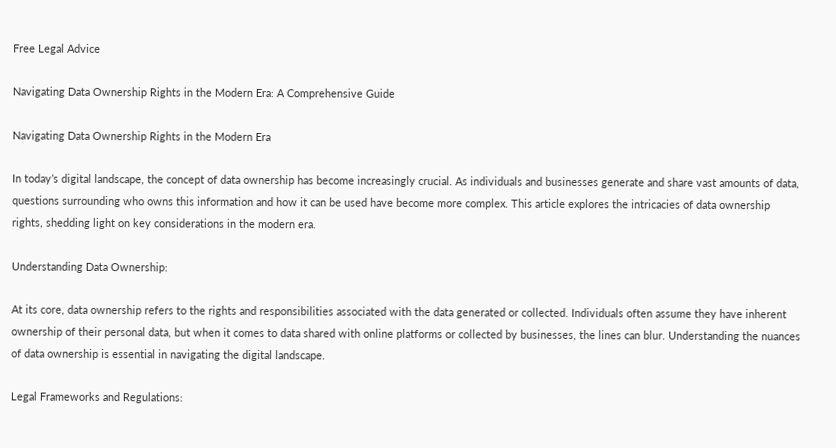Free Legal Advice

Navigating Data Ownership Rights in the Modern Era: A Comprehensive Guide

Navigating Data Ownership Rights in the Modern Era

In today’s digital landscape, the concept of data ownership has become increasingly crucial. As individuals and businesses generate and share vast amounts of data, questions surrounding who owns this information and how it can be used have become more complex. This article explores the intricacies of data ownership rights, shedding light on key considerations in the modern era.

Understanding Data Ownership:

At its core, data ownership refers to the rights and responsibilities associated with the data generated or collected. Individuals often assume they have inherent ownership of their personal data, but when it comes to data shared with online platforms or collected by businesses, the lines can blur. Understanding the nuances of data ownership is essential in navigating the digital landscape.

Legal Frameworks and Regulations: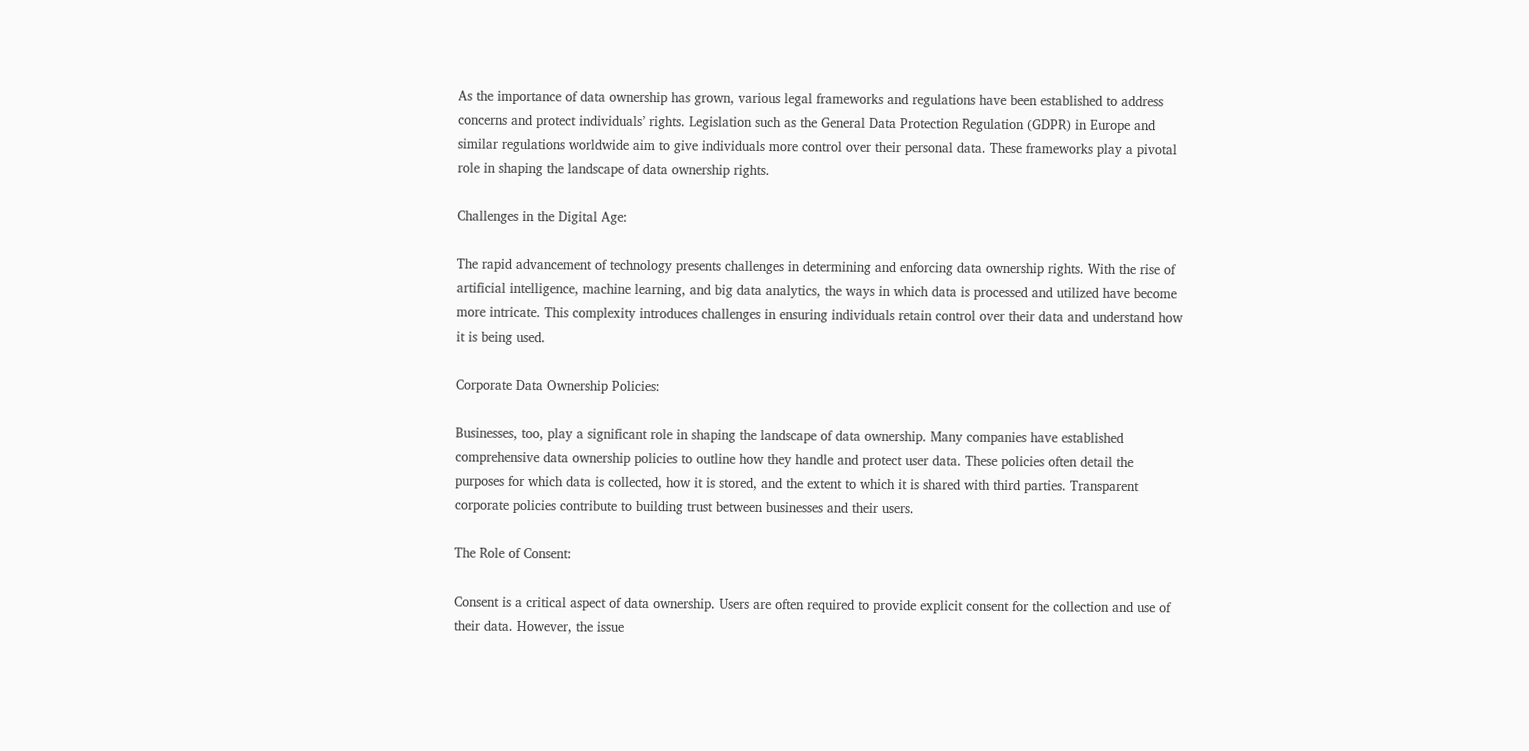As the importance of data ownership has grown, various legal frameworks and regulations have been established to address concerns and protect individuals’ rights. Legislation such as the General Data Protection Regulation (GDPR) in Europe and similar regulations worldwide aim to give individuals more control over their personal data. These frameworks play a pivotal role in shaping the landscape of data ownership rights.

Challenges in the Digital Age:

The rapid advancement of technology presents challenges in determining and enforcing data ownership rights. With the rise of artificial intelligence, machine learning, and big data analytics, the ways in which data is processed and utilized have become more intricate. This complexity introduces challenges in ensuring individuals retain control over their data and understand how it is being used.

Corporate Data Ownership Policies:

Businesses, too, play a significant role in shaping the landscape of data ownership. Many companies have established comprehensive data ownership policies to outline how they handle and protect user data. These policies often detail the purposes for which data is collected, how it is stored, and the extent to which it is shared with third parties. Transparent corporate policies contribute to building trust between businesses and their users.

The Role of Consent:

Consent is a critical aspect of data ownership. Users are often required to provide explicit consent for the collection and use of their data. However, the issue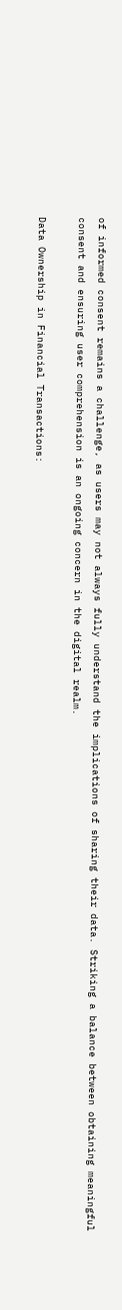of informed consent remains a challenge, as users may not always fully understand the implications of sharing their data. Striking a balance between obtaining meaningful consent and ensuring user comprehension is an ongoing concern in the digital realm.

Data Ownership in Financial Transactions: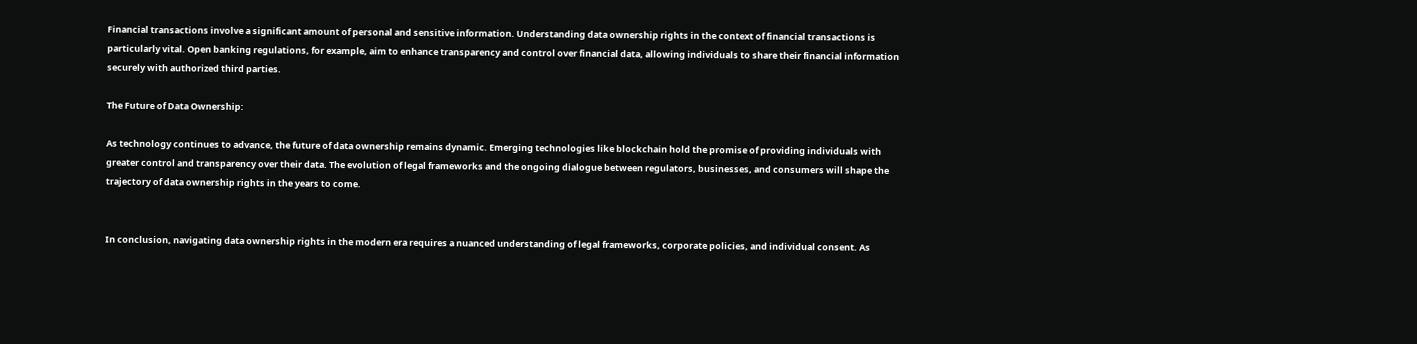Financial transactions involve a significant amount of personal and sensitive information. Understanding data ownership rights in the context of financial transactions is particularly vital. Open banking regulations, for example, aim to enhance transparency and control over financial data, allowing individuals to share their financial information securely with authorized third parties.

The Future of Data Ownership:

As technology continues to advance, the future of data ownership remains dynamic. Emerging technologies like blockchain hold the promise of providing individuals with greater control and transparency over their data. The evolution of legal frameworks and the ongoing dialogue between regulators, businesses, and consumers will shape the trajectory of data ownership rights in the years to come.


In conclusion, navigating data ownership rights in the modern era requires a nuanced understanding of legal frameworks, corporate policies, and individual consent. As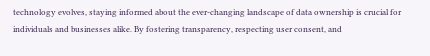technology evolves, staying informed about the ever-changing landscape of data ownership is crucial for individuals and businesses alike. By fostering transparency, respecting user consent, and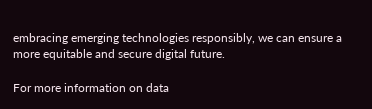embracing emerging technologies responsibly, we can ensure a more equitable and secure digital future.

For more information on data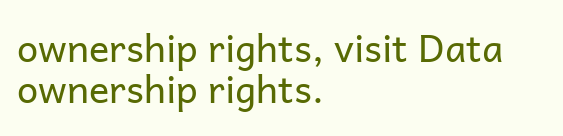ownership rights, visit Data ownership rights.